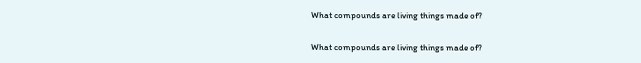What compounds are living things made of?

What compounds are living things made of?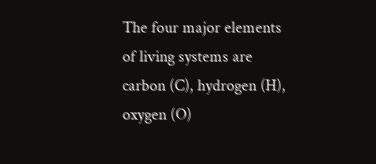The four major elements of living systems are carbon (C), hydrogen (H), oxygen (O)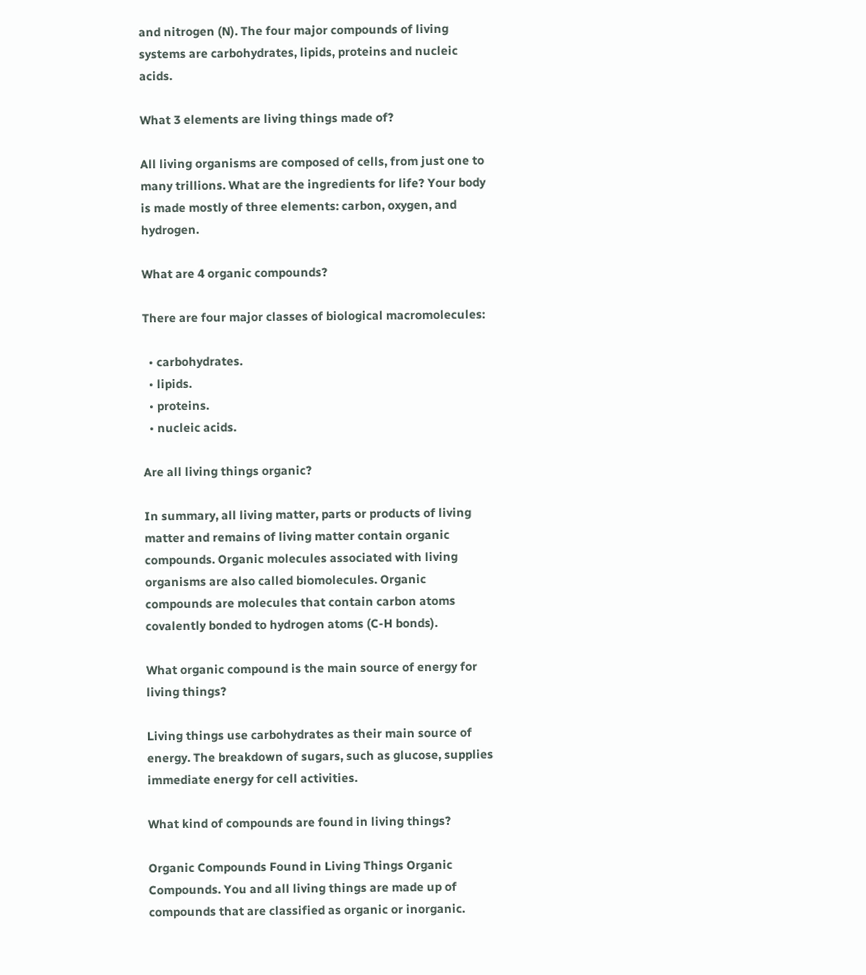and nitrogen (N). The four major compounds of living systems are carbohydrates, lipids, proteins and nucleic acids.

What 3 elements are living things made of?

All living organisms are composed of cells, from just one to many trillions. What are the ingredients for life? Your body is made mostly of three elements: carbon, oxygen, and hydrogen.

What are 4 organic compounds?

There are four major classes of biological macromolecules:

  • carbohydrates.
  • lipids.
  • proteins.
  • nucleic acids.

Are all living things organic?

In summary, all living matter, parts or products of living matter and remains of living matter contain organic compounds. Organic molecules associated with living organisms are also called biomolecules. Organic compounds are molecules that contain carbon atoms covalently bonded to hydrogen atoms (C-H bonds).

What organic compound is the main source of energy for living things?

Living things use carbohydrates as their main source of energy. The breakdown of sugars, such as glucose, supplies immediate energy for cell activities.

What kind of compounds are found in living things?

Organic Compounds Found in Living Things Organic Compounds. You and all living things are made up of compounds that are classified as organic or inorganic.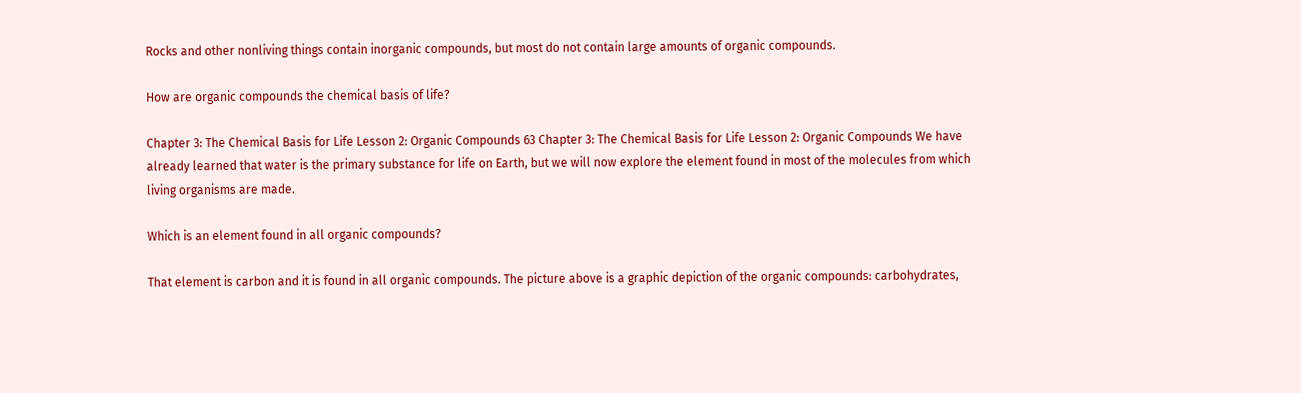Rocks and other nonliving things contain inorganic compounds, but most do not contain large amounts of organic compounds.

How are organic compounds the chemical basis of life?

Chapter 3: The Chemical Basis for Life Lesson 2: Organic Compounds 63 Chapter 3: The Chemical Basis for Life Lesson 2: Organic Compounds We have already learned that water is the primary substance for life on Earth, but we will now explore the element found in most of the molecules from which living organisms are made.

Which is an element found in all organic compounds?

That element is carbon and it is found in all organic compounds. The picture above is a graphic depiction of the organic compounds: carbohydrates,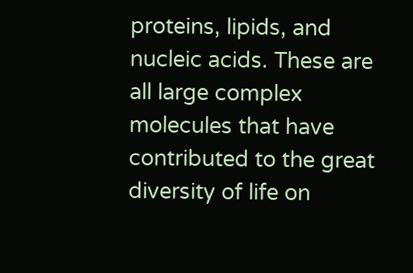proteins, lipids, and nucleic acids. These are all large complex molecules that have contributed to the great diversity of life on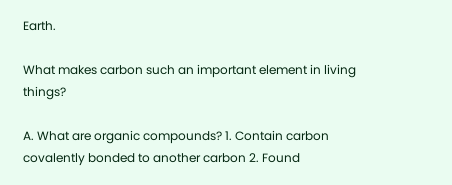Earth.

What makes carbon such an important element in living things?

A. What are organic compounds? 1. Contain carbon covalently bonded to another carbon 2. Found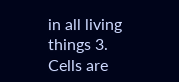in all living things 3. Cells are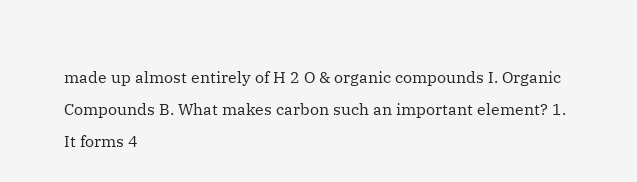made up almost entirely of H 2 O & organic compounds I. Organic Compounds B. What makes carbon such an important element? 1. It forms 4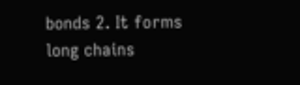bonds 2. It forms long chains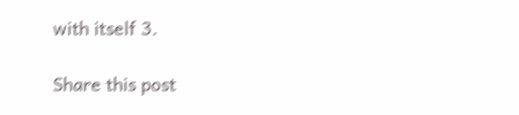with itself 3.

Share this post